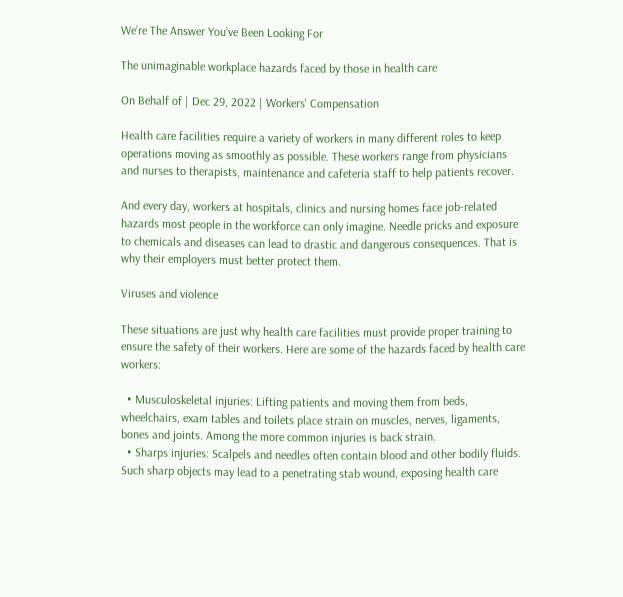We’re The Answer You’ve Been Looking For

The unimaginable workplace hazards faced by those in health care

On Behalf of | Dec 29, 2022 | Workers' Compensation

Health care facilities require a variety of workers in many different roles to keep operations moving as smoothly as possible. These workers range from physicians and nurses to therapists, maintenance and cafeteria staff to help patients recover.

And every day, workers at hospitals, clinics and nursing homes face job-related hazards most people in the workforce can only imagine. Needle pricks and exposure to chemicals and diseases can lead to drastic and dangerous consequences. That is why their employers must better protect them.

Viruses and violence

These situations are just why health care facilities must provide proper training to ensure the safety of their workers. Here are some of the hazards faced by health care workers:

  • Musculoskeletal injuries: Lifting patients and moving them from beds, wheelchairs, exam tables and toilets place strain on muscles, nerves, ligaments, bones and joints. Among the more common injuries is back strain.
  • Sharps injuries: Scalpels and needles often contain blood and other bodily fluids. Such sharp objects may lead to a penetrating stab wound, exposing health care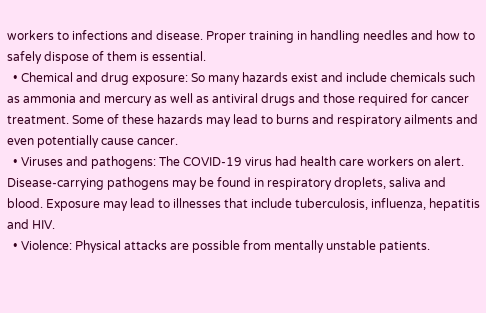workers to infections and disease. Proper training in handling needles and how to safely dispose of them is essential.
  • Chemical and drug exposure: So many hazards exist and include chemicals such as ammonia and mercury as well as antiviral drugs and those required for cancer treatment. Some of these hazards may lead to burns and respiratory ailments and even potentially cause cancer.
  • Viruses and pathogens: The COVID-19 virus had health care workers on alert. Disease-carrying pathogens may be found in respiratory droplets, saliva and blood. Exposure may lead to illnesses that include tuberculosis, influenza, hepatitis and HIV.
  • Violence: Physical attacks are possible from mentally unstable patients.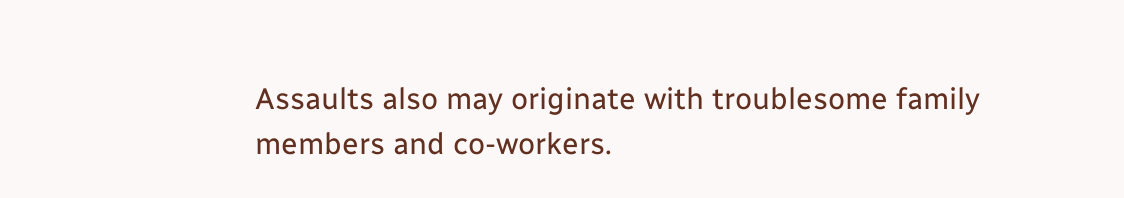Assaults also may originate with troublesome family members and co-workers.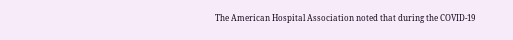The American Hospital Association noted that during the COVID-19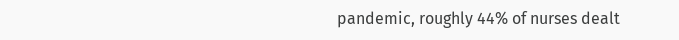pandemic, roughly 44% of nurses dealt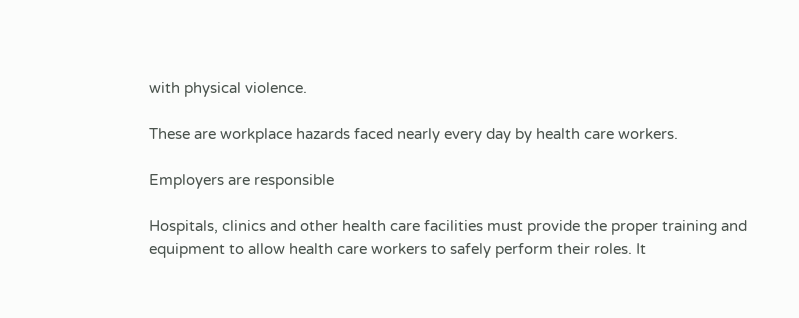with physical violence.

These are workplace hazards faced nearly every day by health care workers.

Employers are responsible

Hospitals, clinics and other health care facilities must provide the proper training and equipment to allow health care workers to safely perform their roles. It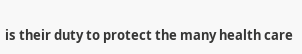is their duty to protect the many health care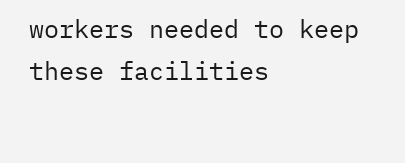workers needed to keep these facilities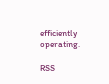efficiently operating.

RSS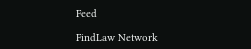Feed

FindLaw Network